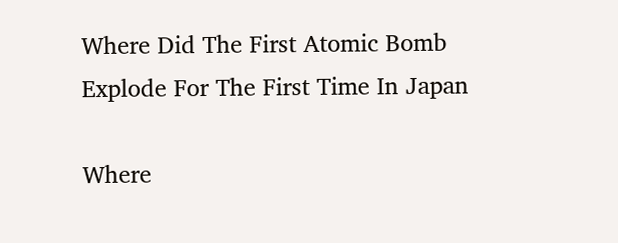Where Did The First Atomic Bomb Explode For The First Time In Japan

Where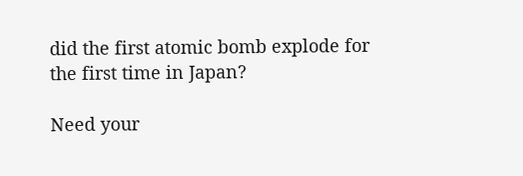did the first atomic bomb explode for the first time in Japan?

Need your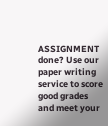ASSIGNMENT done? Use our paper writing service to score good grades and meet your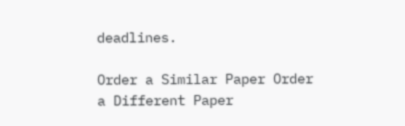deadlines.

Order a Similar Paper Order a Different Paper